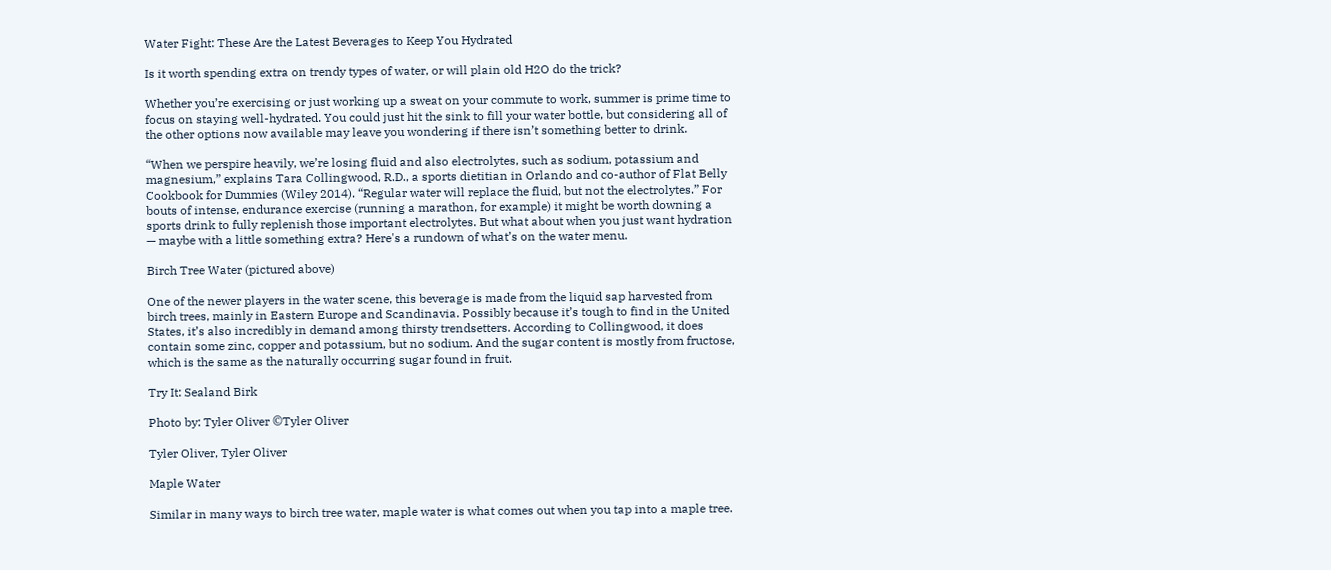Water Fight: These Are the Latest Beverages to Keep You Hydrated

Is it worth spending extra on trendy types of water, or will plain old H2O do the trick?

Whether you’re exercising or just working up a sweat on your commute to work, summer is prime time to focus on staying well-hydrated. You could just hit the sink to fill your water bottle, but considering all of the other options now available may leave you wondering if there isn’t something better to drink.

“When we perspire heavily, we’re losing fluid and also electrolytes, such as sodium, potassium and magnesium,” explains Tara Collingwood, R.D., a sports dietitian in Orlando and co-author of Flat Belly Cookbook for Dummies (Wiley 2014). “Regular water will replace the fluid, but not the electrolytes.” For bouts of intense, endurance exercise (running a marathon, for example) it might be worth downing a sports drink to fully replenish those important electrolytes. But what about when you just want hydration — maybe with a little something extra? Here's a rundown of what’s on the water menu.

Birch Tree Water (pictured above)

One of the newer players in the water scene, this beverage is made from the liquid sap harvested from birch trees, mainly in Eastern Europe and Scandinavia. Possibly because it’s tough to find in the United States, it’s also incredibly in demand among thirsty trendsetters. According to Collingwood, it does contain some zinc, copper and potassium, but no sodium. And the sugar content is mostly from fructose, which is the same as the naturally occurring sugar found in fruit.

Try It: Sealand Birk

Photo by: Tyler Oliver ©Tyler Oliver

Tyler Oliver, Tyler Oliver

Maple Water

Similar in many ways to birch tree water, maple water is what comes out when you tap into a maple tree.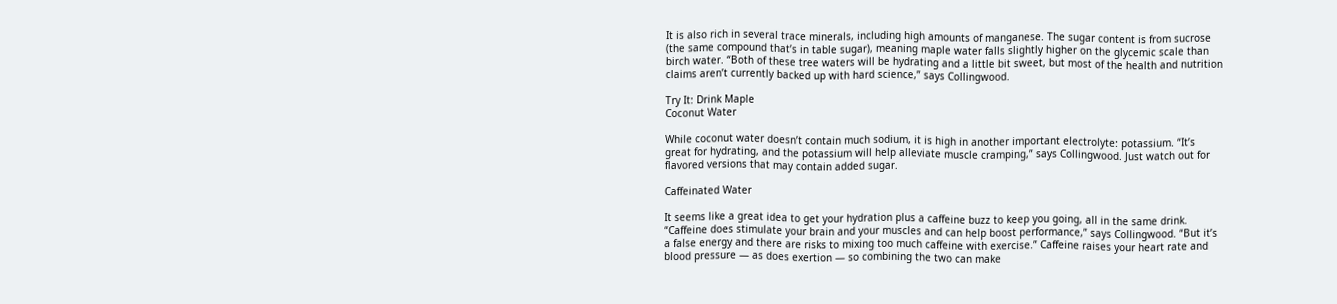It is also rich in several trace minerals, including high amounts of manganese. The sugar content is from sucrose (the same compound that’s in table sugar), meaning maple water falls slightly higher on the glycemic scale than birch water. “Both of these tree waters will be hydrating and a little bit sweet, but most of the health and nutrition claims aren’t currently backed up with hard science,” says Collingwood.

Try It: Drink Maple
Coconut Water

While coconut water doesn’t contain much sodium, it is high in another important electrolyte: potassium. “It’s great for hydrating, and the potassium will help alleviate muscle cramping,” says Collingwood. Just watch out for flavored versions that may contain added sugar.

Caffeinated Water

It seems like a great idea to get your hydration plus a caffeine buzz to keep you going, all in the same drink. “Caffeine does stimulate your brain and your muscles and can help boost performance,” says Collingwood. “But it’s a false energy and there are risks to mixing too much caffeine with exercise.” Caffeine raises your heart rate and blood pressure — as does exertion — so combining the two can make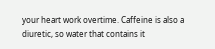your heart work overtime. Caffeine is also a diuretic, so water that contains it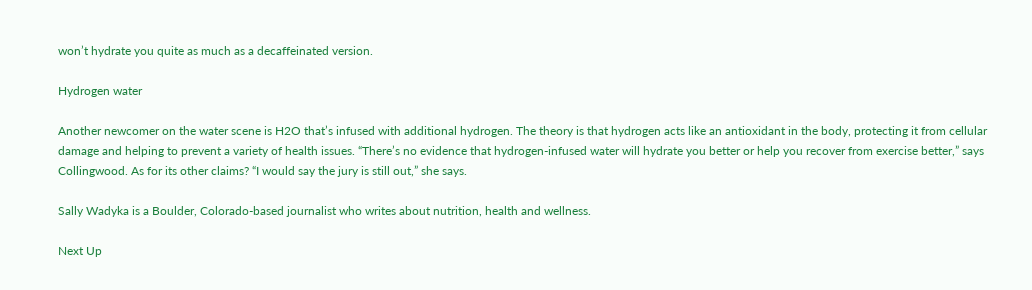won’t hydrate you quite as much as a decaffeinated version.

Hydrogen water

Another newcomer on the water scene is H2O that’s infused with additional hydrogen. The theory is that hydrogen acts like an antioxidant in the body, protecting it from cellular damage and helping to prevent a variety of health issues. “There’s no evidence that hydrogen-infused water will hydrate you better or help you recover from exercise better,” says Collingwood. As for its other claims? “I would say the jury is still out,” she says.

Sally Wadyka is a Boulder, Colorado-based journalist who writes about nutrition, health and wellness.

Next Up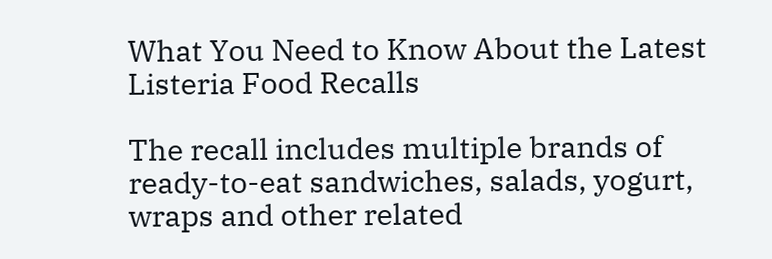What You Need to Know About the Latest Listeria Food Recalls

The recall includes multiple brands of ready-to-eat sandwiches, salads, yogurt, wraps and other related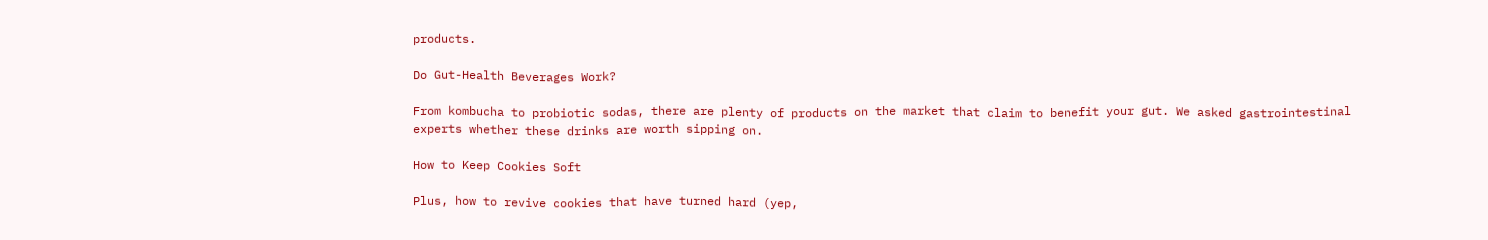products.

Do Gut-Health Beverages Work?

From kombucha to probiotic sodas, there are plenty of products on the market that claim to benefit your gut. We asked gastrointestinal experts whether these drinks are worth sipping on.

How to Keep Cookies Soft

Plus, how to revive cookies that have turned hard (yep,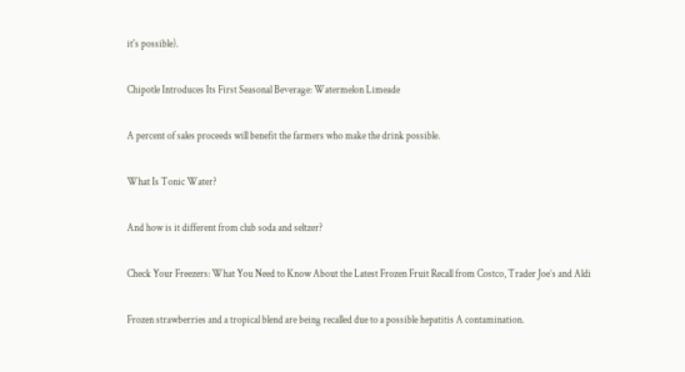it's possible).

Chipotle Introduces Its First Seasonal Beverage: Watermelon Limeade

A percent of sales proceeds will benefit the farmers who make the drink possible.

What Is Tonic Water?

And how is it different from club soda and seltzer?

Check Your Freezers: What You Need to Know About the Latest Frozen Fruit Recall from Costco, Trader Joe’s and Aldi

Frozen strawberries and a tropical blend are being recalled due to a possible hepatitis A contamination.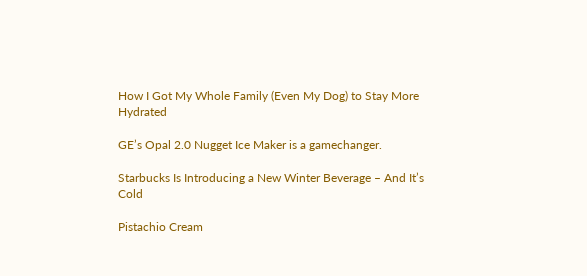How I Got My Whole Family (Even My Dog) to Stay More Hydrated

GE’s Opal 2.0 Nugget Ice Maker is a gamechanger.

Starbucks Is Introducing a New Winter Beverage – And It’s Cold

Pistachio Cream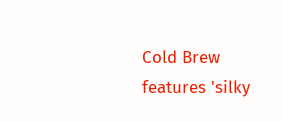Cold Brew features 'silky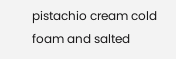pistachio cream cold foam and salted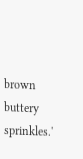brown buttery sprinkles.'